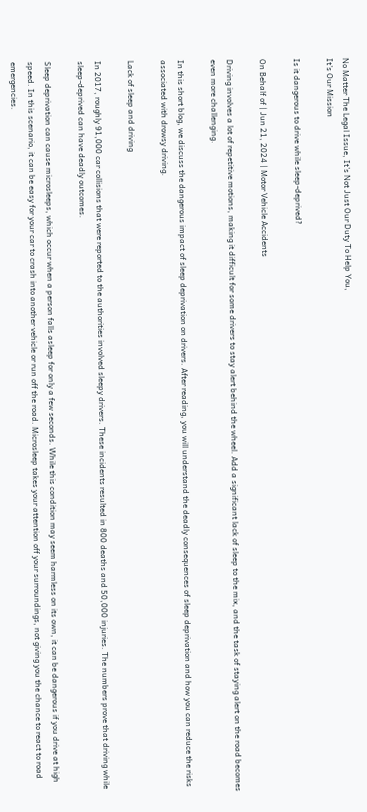No Matter The Legal Issue, It’s Not Just Our Duty To Help You,
It’s Our Mission

Is it dangerous to drive while sleep-deprived?

On Behalf of | Jun 21, 2024 | Motor Vehicle Accidents

Driving involves a lot of repetitive motions, making it difficult for some drivers to stay alert behind the wheel. Add a significant lack of sleep to the mix, and the task of staying alert on the road becomes even more challenging.

In this short blog, we discuss the dangerous impact of sleep deprivation on drivers. After reading, you will understand the deadly consequences of sleep deprivation and how you can reduce the risks associated with drowsy driving.

Lack of sleep and driving

In 2017, roughly 91,000 car collisions that were reported to the authorities involved sleepy drivers. These incidents resulted in 800 deaths and 50,000 injuries. The numbers prove that driving while sleep-deprived can have deadly outcomes.

Sleep deprivation can cause microsleeps, which occur when a person falls asleep for only a few seconds. While this condition may seem harmless on its own, it can be dangerous if you drive at high speed. In this scenario, it can be easy for your car to crash into another vehicle or run off the road. Microsleep takes your attention off your surroundings, not giving you the chance to react to road emergencies.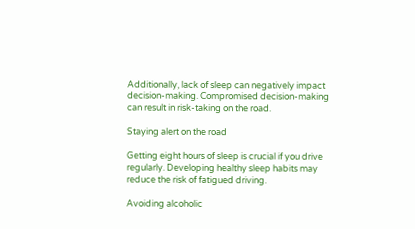Additionally, lack of sleep can negatively impact decision-making. Compromised decision-making can result in risk-taking on the road.

Staying alert on the road

Getting eight hours of sleep is crucial if you drive regularly. Developing healthy sleep habits may reduce the risk of fatigued driving.

Avoiding alcoholic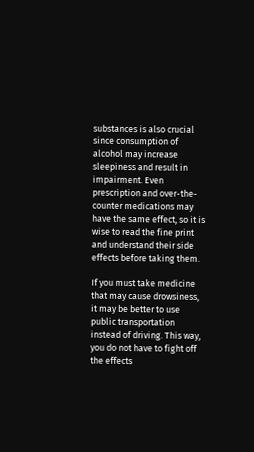substances is also crucial since consumption of alcohol may increase sleepiness and result in impairment. Even prescription and over-the-counter medications may have the same effect, so it is wise to read the fine print and understand their side effects before taking them.

If you must take medicine that may cause drowsiness, it may be better to use public transportation instead of driving. This way, you do not have to fight off the effects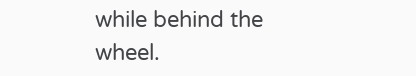while behind the wheel.